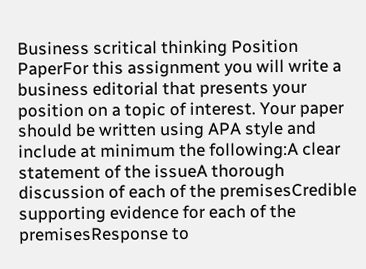Business scritical thinking Position PaperFor this assignment you will write a business editorial that presents your position on a topic of interest. Your paper should be written using APA style and include at minimum the following:A clear statement of the issueA thorough discussion of each of the premisesCredible supporting evidence for each of the premisesResponse to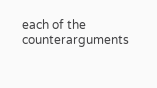each of the counterarguments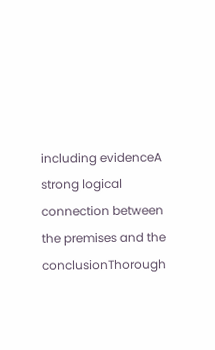including evidenceA strong logical connection between the premises and the conclusionThorough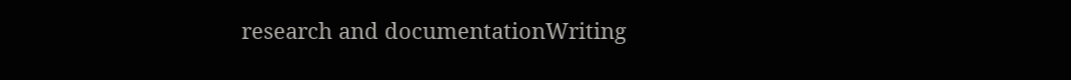research and documentationWriting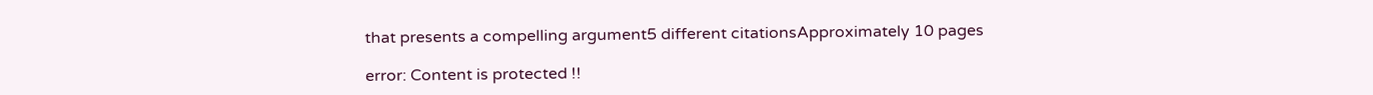that presents a compelling argument5 different citationsApproximately 10 pages

error: Content is protected !!